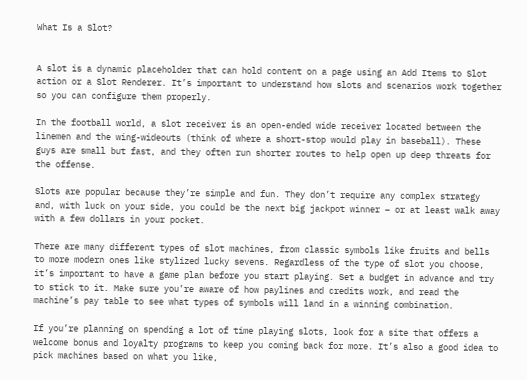What Is a Slot?


A slot is a dynamic placeholder that can hold content on a page using an Add Items to Slot action or a Slot Renderer. It’s important to understand how slots and scenarios work together so you can configure them properly.

In the football world, a slot receiver is an open-ended wide receiver located between the linemen and the wing-wideouts (think of where a short-stop would play in baseball). These guys are small but fast, and they often run shorter routes to help open up deep threats for the offense.

Slots are popular because they’re simple and fun. They don’t require any complex strategy and, with luck on your side, you could be the next big jackpot winner – or at least walk away with a few dollars in your pocket.

There are many different types of slot machines, from classic symbols like fruits and bells to more modern ones like stylized lucky sevens. Regardless of the type of slot you choose, it’s important to have a game plan before you start playing. Set a budget in advance and try to stick to it. Make sure you’re aware of how paylines and credits work, and read the machine’s pay table to see what types of symbols will land in a winning combination.

If you’re planning on spending a lot of time playing slots, look for a site that offers a welcome bonus and loyalty programs to keep you coming back for more. It’s also a good idea to pick machines based on what you like,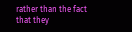rather than the fact that they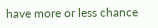have more or less chance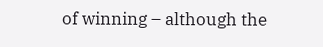of winning – although the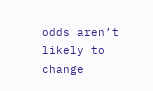odds aren’t likely to change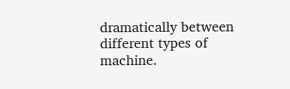dramatically between different types of machine.